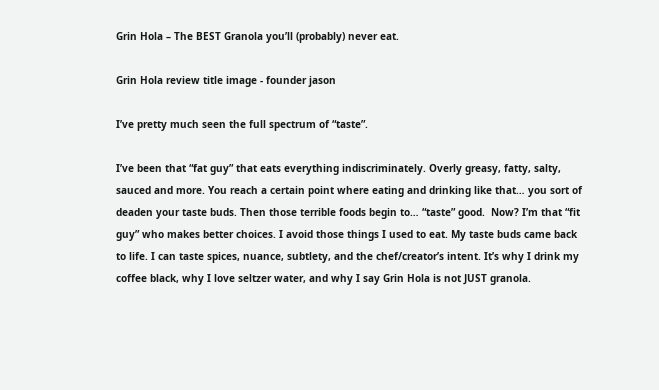Grin Hola – The BEST Granola you’ll (probably) never eat.

Grin Hola review title image - founder jason

I’ve pretty much seen the full spectrum of “taste”.

I’ve been that “fat guy” that eats everything indiscriminately. Overly greasy, fatty, salty, sauced and more. You reach a certain point where eating and drinking like that… you sort of deaden your taste buds. Then those terrible foods begin to… “taste” good.  Now? I’m that “fit guy” who makes better choices. I avoid those things I used to eat. My taste buds came back to life. I can taste spices, nuance, subtlety, and the chef/creator’s intent. It’s why I drink my coffee black, why I love seltzer water, and why I say Grin Hola is not JUST granola.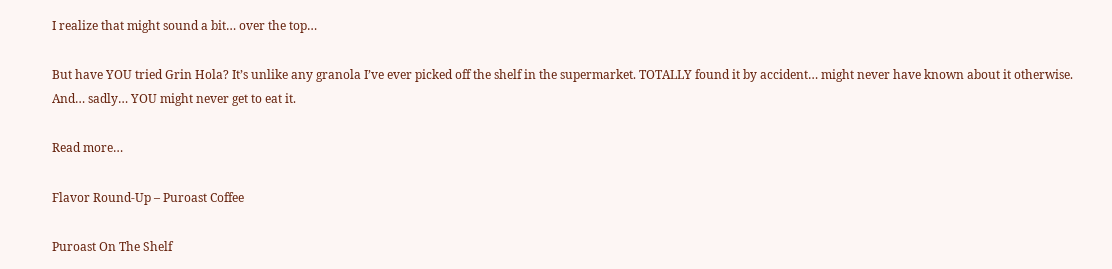I realize that might sound a bit… over the top…

But have YOU tried Grin Hola? It’s unlike any granola I’ve ever picked off the shelf in the supermarket. TOTALLY found it by accident… might never have known about it otherwise. And… sadly… YOU might never get to eat it.

Read more…

Flavor Round-Up – Puroast Coffee

Puroast On The Shelf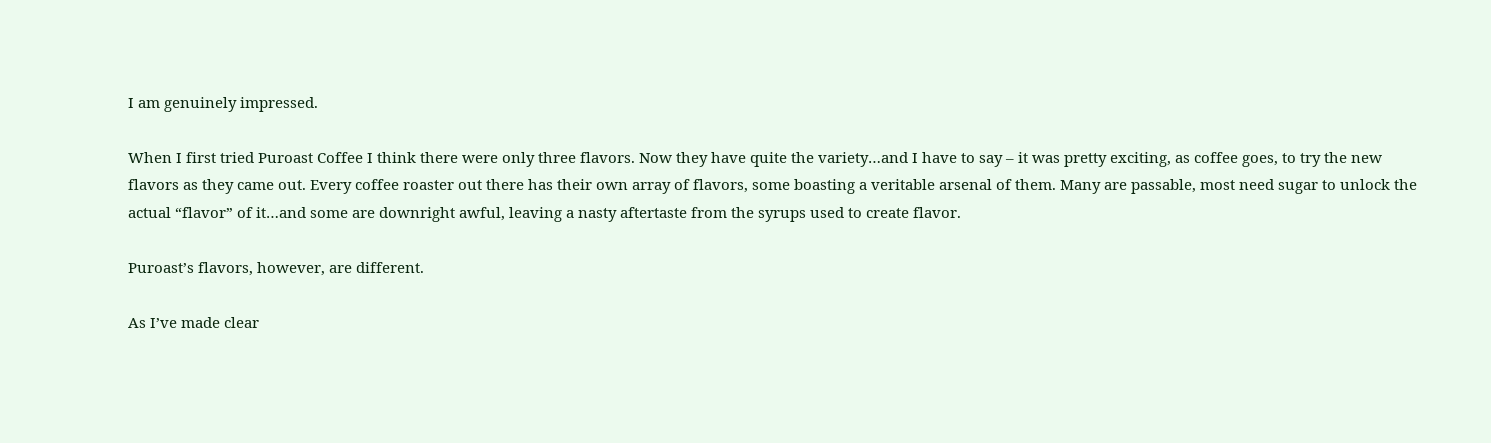I am genuinely impressed.

When I first tried Puroast Coffee I think there were only three flavors. Now they have quite the variety…and I have to say – it was pretty exciting, as coffee goes, to try the new flavors as they came out. Every coffee roaster out there has their own array of flavors, some boasting a veritable arsenal of them. Many are passable, most need sugar to unlock the actual “flavor” of it…and some are downright awful, leaving a nasty aftertaste from the syrups used to create flavor.

Puroast’s flavors, however, are different.

As I’ve made clear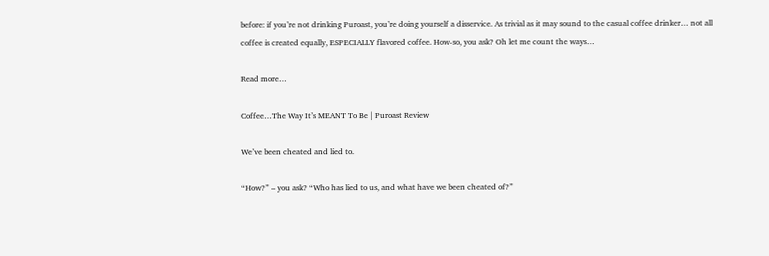before: if you’re not drinking Puroast, you’re doing yourself a disservice. As trivial as it may sound to the casual coffee drinker… not all coffee is created equally, ESPECIALLY flavored coffee. How-so, you ask? Oh let me count the ways…

Read more…

Coffee…The Way It’s MEANT To Be | Puroast Review

We’ve been cheated and lied to.

“How?” – you ask? “Who has lied to us, and what have we been cheated of?”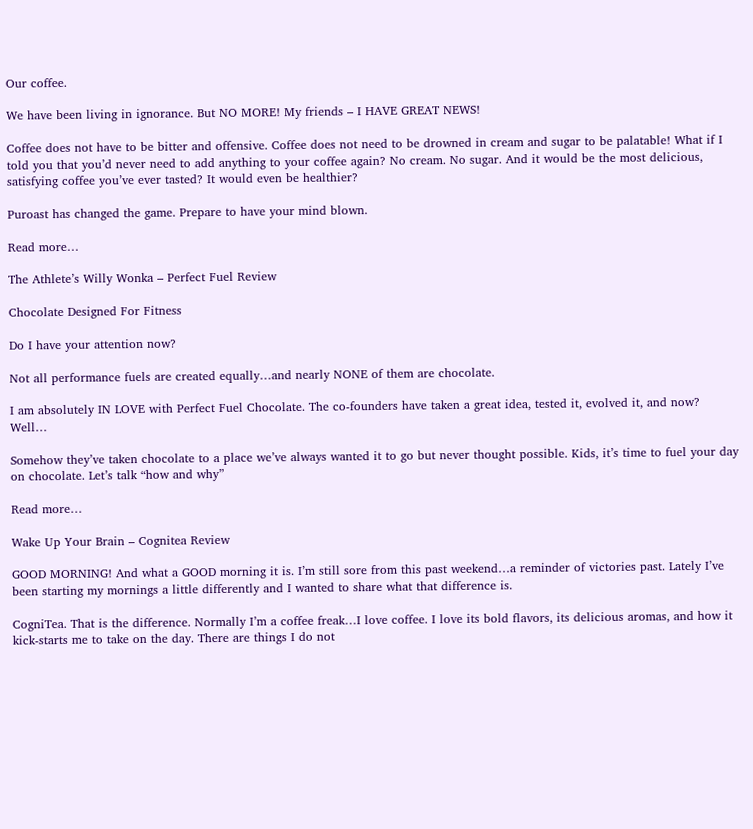Our coffee.

We have been living in ignorance. But NO MORE! My friends – I HAVE GREAT NEWS!

Coffee does not have to be bitter and offensive. Coffee does not need to be drowned in cream and sugar to be palatable! What if I told you that you’d never need to add anything to your coffee again? No cream. No sugar. And it would be the most delicious, satisfying coffee you’ve ever tasted? It would even be healthier?

Puroast has changed the game. Prepare to have your mind blown.

Read more…

The Athlete’s Willy Wonka – Perfect Fuel Review

Chocolate Designed For Fitness

Do I have your attention now?

Not all performance fuels are created equally…and nearly NONE of them are chocolate.

I am absolutely IN LOVE with Perfect Fuel Chocolate. The co-founders have taken a great idea, tested it, evolved it, and now? Well…

Somehow they’ve taken chocolate to a place we’ve always wanted it to go but never thought possible. Kids, it’s time to fuel your day on chocolate. Let’s talk “how and why”

Read more…

Wake Up Your Brain – Cognitea Review

GOOD MORNING! And what a GOOD morning it is. I’m still sore from this past weekend…a reminder of victories past. Lately I’ve been starting my mornings a little differently and I wanted to share what that difference is.

CogniTea. That is the difference. Normally I’m a coffee freak…I love coffee. I love its bold flavors, its delicious aromas, and how it kick-starts me to take on the day. There are things I do not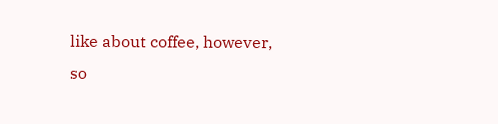like about coffee, however, so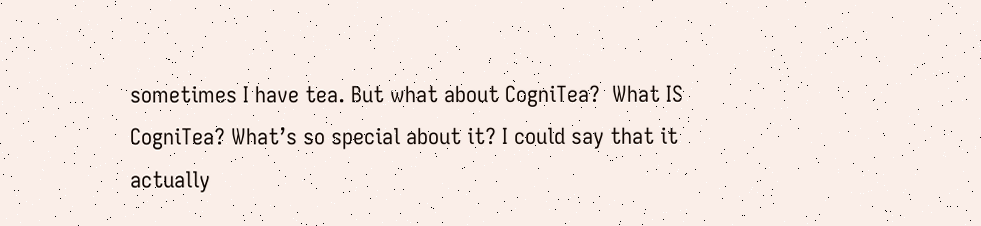sometimes I have tea. But what about CogniTea?  What IS CogniTea? What’s so special about it? I could say that it actually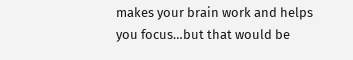makes your brain work and helps you focus…but that would be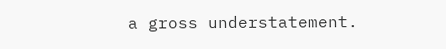a gross understatement.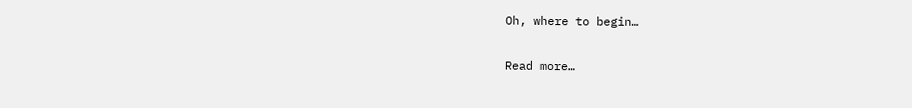Oh, where to begin…

Read more…